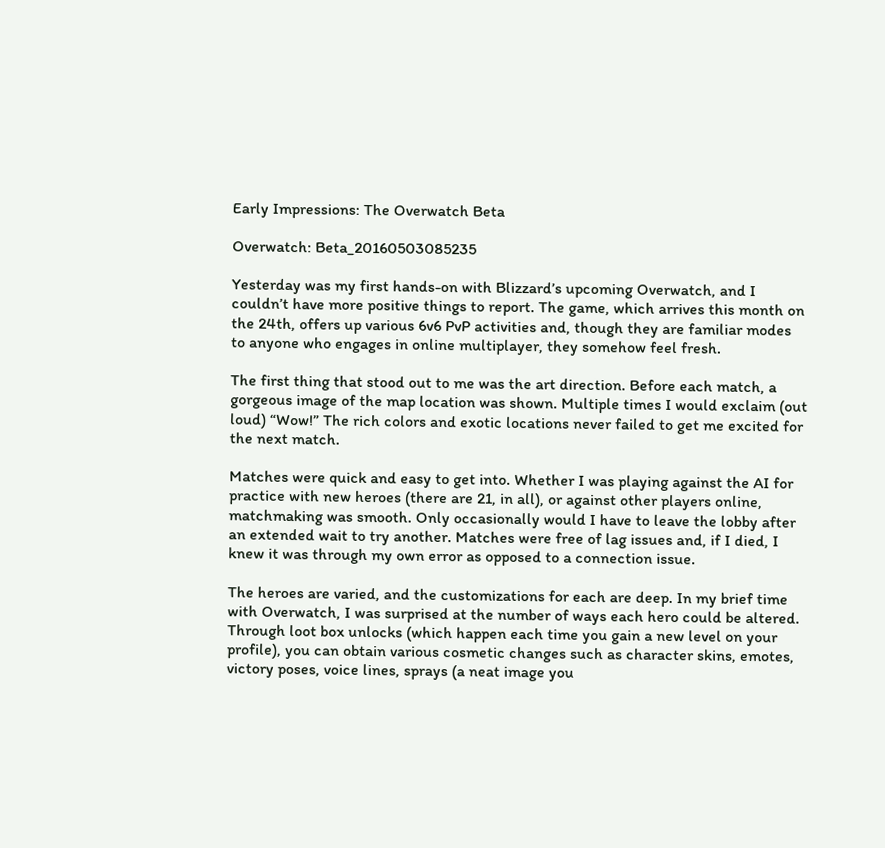Early Impressions: The Overwatch Beta

Overwatch: Beta_20160503085235

Yesterday was my first hands-on with Blizzard’s upcoming Overwatch, and I couldn’t have more positive things to report. The game, which arrives this month on the 24th, offers up various 6v6 PvP activities and, though they are familiar modes to anyone who engages in online multiplayer, they somehow feel fresh.

The first thing that stood out to me was the art direction. Before each match, a gorgeous image of the map location was shown. Multiple times I would exclaim (out loud) “Wow!” The rich colors and exotic locations never failed to get me excited for the next match.

Matches were quick and easy to get into. Whether I was playing against the AI for practice with new heroes (there are 21, in all), or against other players online, matchmaking was smooth. Only occasionally would I have to leave the lobby after an extended wait to try another. Matches were free of lag issues and, if I died, I knew it was through my own error as opposed to a connection issue.

The heroes are varied, and the customizations for each are deep. In my brief time with Overwatch, I was surprised at the number of ways each hero could be altered. Through loot box unlocks (which happen each time you gain a new level on your profile), you can obtain various cosmetic changes such as character skins, emotes, victory poses, voice lines, sprays (a neat image you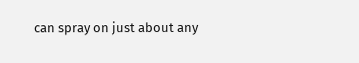can spray on just about any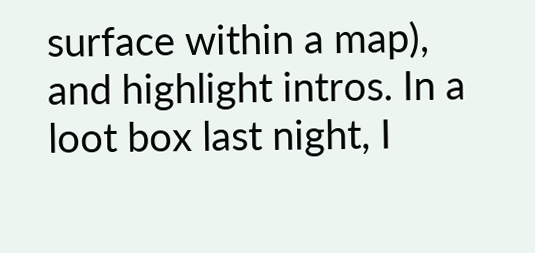surface within a map), and highlight intros. In a loot box last night, I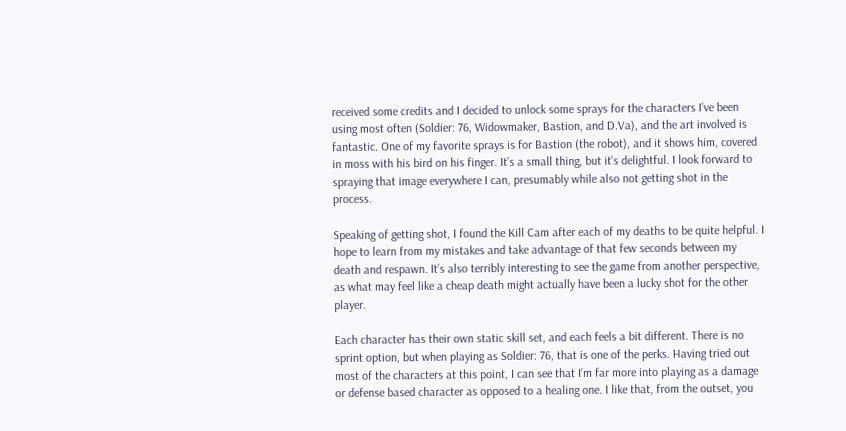received some credits and I decided to unlock some sprays for the characters I’ve been using most often (Soldier: 76, Widowmaker, Bastion, and D.Va), and the art involved is fantastic. One of my favorite sprays is for Bastion (the robot), and it shows him, covered in moss with his bird on his finger. It’s a small thing, but it’s delightful. I look forward to spraying that image everywhere I can, presumably while also not getting shot in the process.

Speaking of getting shot, I found the Kill Cam after each of my deaths to be quite helpful. I hope to learn from my mistakes and take advantage of that few seconds between my death and respawn. It’s also terribly interesting to see the game from another perspective, as what may feel like a cheap death might actually have been a lucky shot for the other player.

Each character has their own static skill set, and each feels a bit different. There is no sprint option, but when playing as Soldier: 76, that is one of the perks. Having tried out most of the characters at this point, I can see that I’m far more into playing as a damage or defense based character as opposed to a healing one. I like that, from the outset, you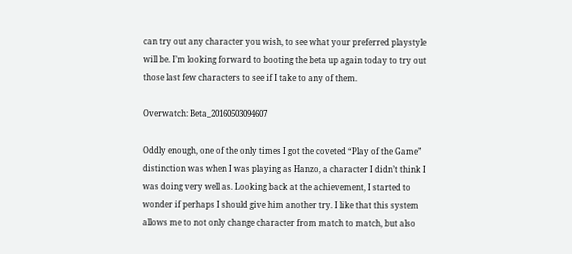can try out any character you wish, to see what your preferred playstyle will be. I’m looking forward to booting the beta up again today to try out those last few characters to see if I take to any of them.

Overwatch: Beta_20160503094607

Oddly enough, one of the only times I got the coveted “Play of the Game” distinction was when I was playing as Hanzo, a character I didn’t think I was doing very well as. Looking back at the achievement, I started to wonder if perhaps I should give him another try. I like that this system allows me to not only change character from match to match, but also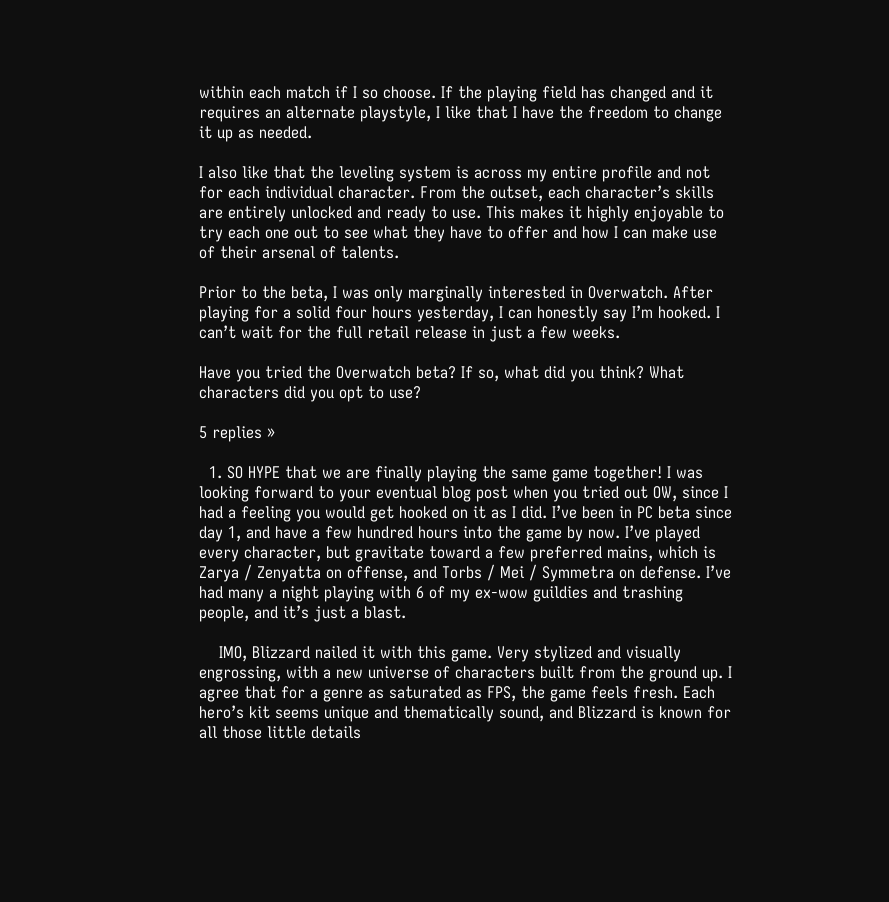within each match if I so choose. If the playing field has changed and it requires an alternate playstyle, I like that I have the freedom to change it up as needed.

I also like that the leveling system is across my entire profile and not for each individual character. From the outset, each character’s skills are entirely unlocked and ready to use. This makes it highly enjoyable to try each one out to see what they have to offer and how I can make use of their arsenal of talents.

Prior to the beta, I was only marginally interested in Overwatch. After playing for a solid four hours yesterday, I can honestly say I’m hooked. I can’t wait for the full retail release in just a few weeks.

Have you tried the Overwatch beta? If so, what did you think? What characters did you opt to use?

5 replies »

  1. SO HYPE that we are finally playing the same game together! I was looking forward to your eventual blog post when you tried out OW, since I had a feeling you would get hooked on it as I did. I’ve been in PC beta since day 1, and have a few hundred hours into the game by now. I’ve played every character, but gravitate toward a few preferred mains, which is Zarya / Zenyatta on offense, and Torbs / Mei / Symmetra on defense. I’ve had many a night playing with 6 of my ex-wow guildies and trashing people, and it’s just a blast.

    IMO, Blizzard nailed it with this game. Very stylized and visually engrossing, with a new universe of characters built from the ground up. I agree that for a genre as saturated as FPS, the game feels fresh. Each hero’s kit seems unique and thematically sound, and Blizzard is known for all those little details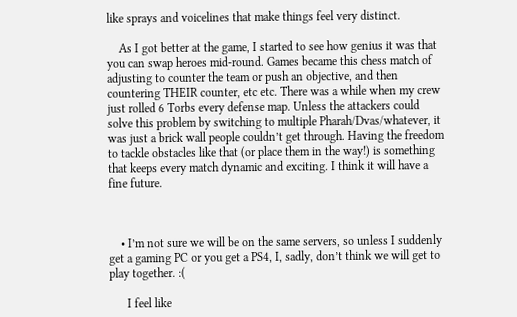like sprays and voicelines that make things feel very distinct.

    As I got better at the game, I started to see how genius it was that you can swap heroes mid-round. Games became this chess match of adjusting to counter the team or push an objective, and then countering THEIR counter, etc etc. There was a while when my crew just rolled 6 Torbs every defense map. Unless the attackers could solve this problem by switching to multiple Pharah/Dvas/whatever, it was just a brick wall people couldn’t get through. Having the freedom to tackle obstacles like that (or place them in the way!) is something that keeps every match dynamic and exciting. I think it will have a fine future.



    • I’m not sure we will be on the same servers, so unless I suddenly get a gaming PC or you get a PS4, I, sadly, don’t think we will get to play together. :(

      I feel like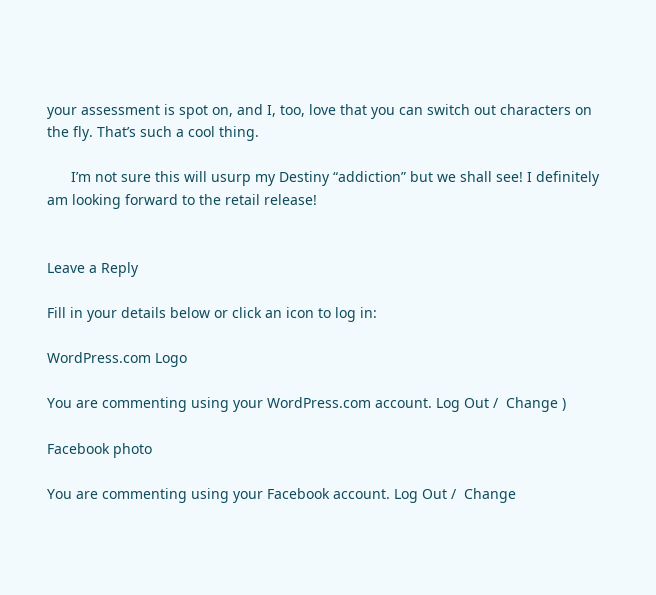your assessment is spot on, and I, too, love that you can switch out characters on the fly. That’s such a cool thing.

      I’m not sure this will usurp my Destiny “addiction” but we shall see! I definitely am looking forward to the retail release!


Leave a Reply

Fill in your details below or click an icon to log in:

WordPress.com Logo

You are commenting using your WordPress.com account. Log Out /  Change )

Facebook photo

You are commenting using your Facebook account. Log Out /  Change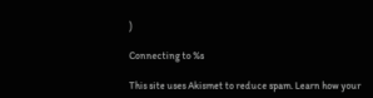)

Connecting to %s

This site uses Akismet to reduce spam. Learn how your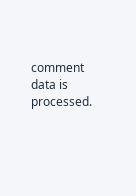comment data is processed.